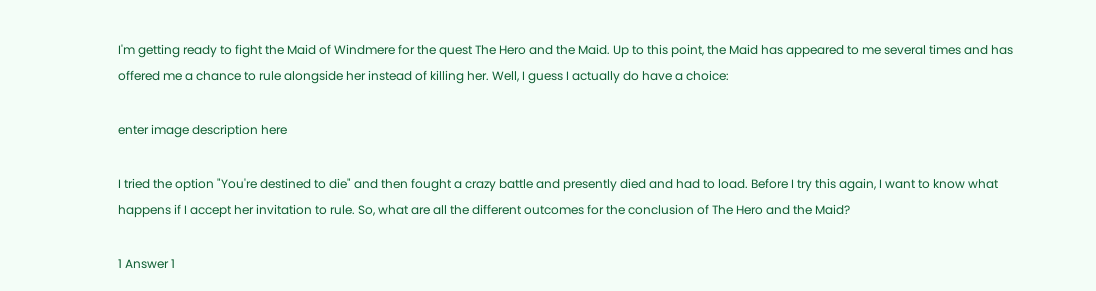I'm getting ready to fight the Maid of Windmere for the quest The Hero and the Maid. Up to this point, the Maid has appeared to me several times and has offered me a chance to rule alongside her instead of killing her. Well, I guess I actually do have a choice:

enter image description here

I tried the option "You're destined to die" and then fought a crazy battle and presently died and had to load. Before I try this again, I want to know what happens if I accept her invitation to rule. So, what are all the different outcomes for the conclusion of The Hero and the Maid?

1 Answer 1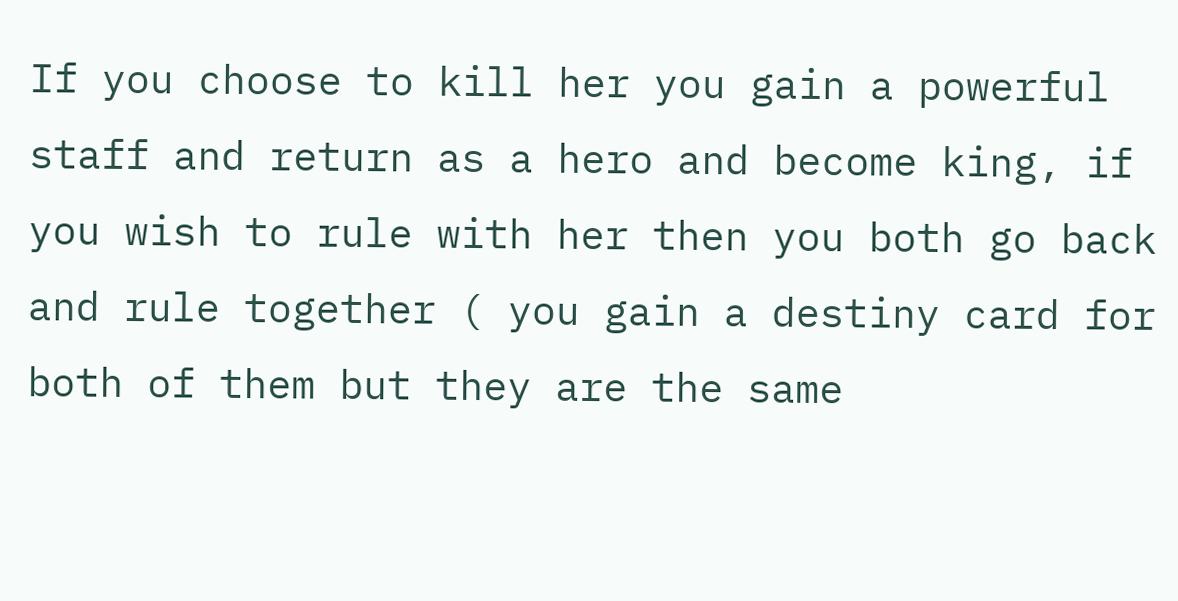If you choose to kill her you gain a powerful staff and return as a hero and become king, if you wish to rule with her then you both go back and rule together ( you gain a destiny card for both of them but they are the same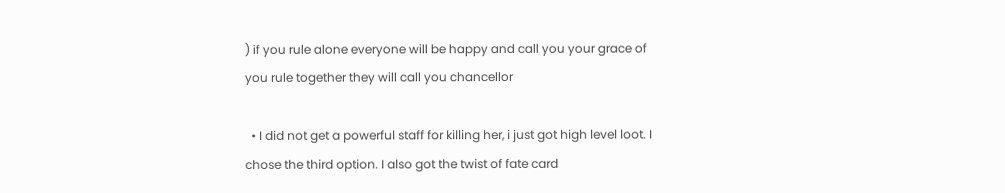) if you rule alone everyone will be happy and call you your grace of you rule together they will call you chancellor

  • I did not get a powerful staff for killing her, i just got high level loot. I chose the third option. I also got the twist of fate card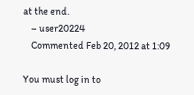at the end.
    – user20224
    Commented Feb 20, 2012 at 1:09

You must log in to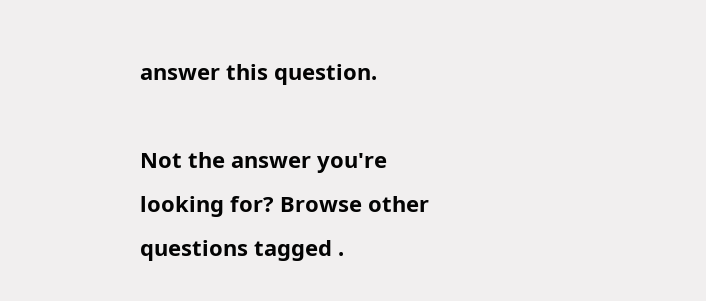answer this question.

Not the answer you're looking for? Browse other questions tagged .